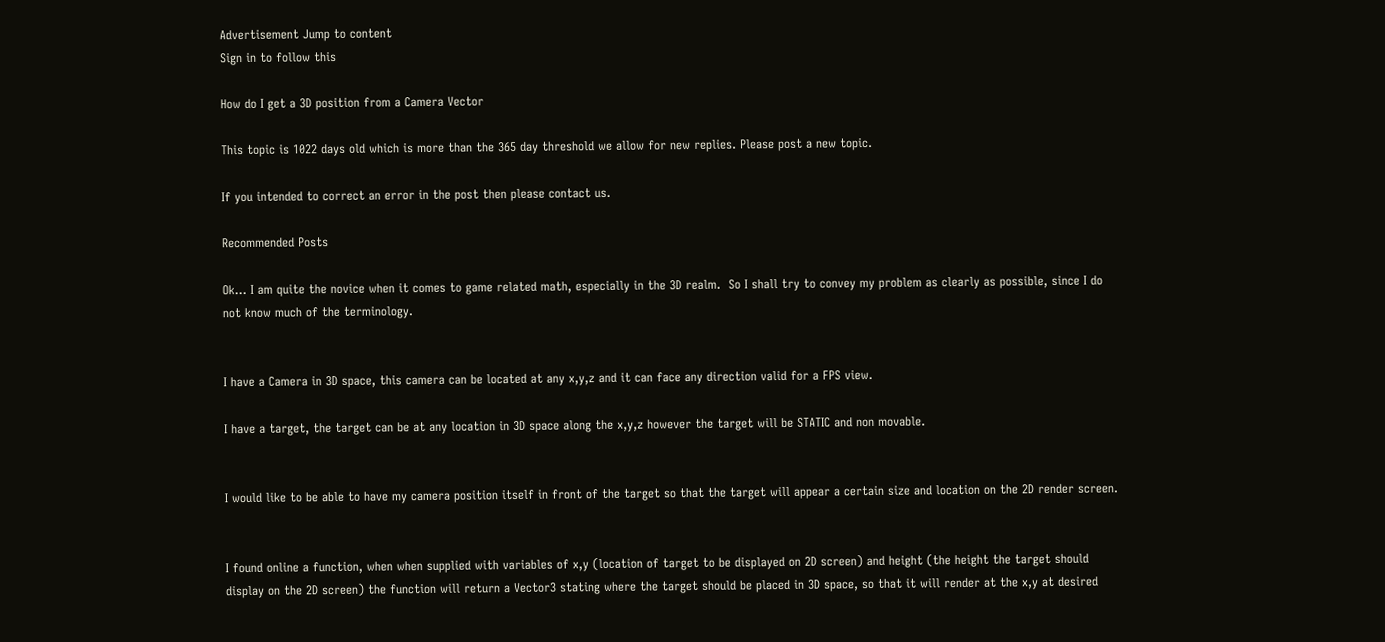Advertisement Jump to content
Sign in to follow this

How do I get a 3D position from a Camera Vector

This topic is 1022 days old which is more than the 365 day threshold we allow for new replies. Please post a new topic.

If you intended to correct an error in the post then please contact us.

Recommended Posts

Ok... I am quite the novice when it comes to game related math, especially in the 3D realm.  So I shall try to convey my problem as clearly as possible, since I do not know much of the terminology.


I have a Camera in 3D space, this camera can be located at any x,y,z and it can face any direction valid for a FPS view.

I have a target, the target can be at any location in 3D space along the x,y,z however the target will be STATIC and non movable.


I would like to be able to have my camera position itself in front of the target so that the target will appear a certain size and location on the 2D render screen.


I found online a function, when when supplied with variables of x,y (location of target to be displayed on 2D screen) and height (the height the target should display on the 2D screen) the function will return a Vector3 stating where the target should be placed in 3D space, so that it will render at the x,y at desired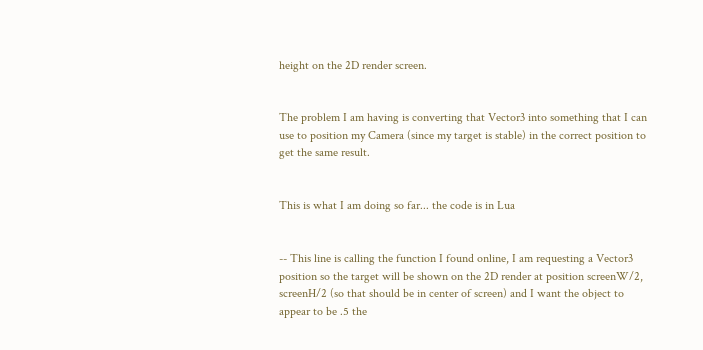height on the 2D render screen.


The problem I am having is converting that Vector3 into something that I can use to position my Camera (since my target is stable) in the correct position to get the same result.


This is what I am doing so far... the code is in Lua


-- This line is calling the function I found online, I am requesting a Vector3 position so the target will be shown on the 2D render at position screenW/2, screenH/2 (so that should be in center of screen) and I want the object to appear to be .5 the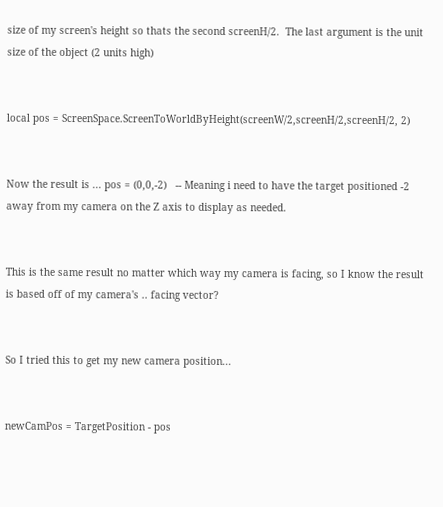size of my screen's height so thats the second screenH/2.  The last argument is the unit size of the object (2 units high)


local pos = ScreenSpace.ScreenToWorldByHeight(screenW/2,screenH/2,screenH/2, 2)


Now the result is ... pos = (0,0,-2)   -- Meaning i need to have the target positioned -2 away from my camera on the Z axis to display as needed.


This is the same result no matter which way my camera is facing, so I know the result is based off of my camera's .. facing vector?


So I tried this to get my new camera position...


newCamPos = TargetPosition - pos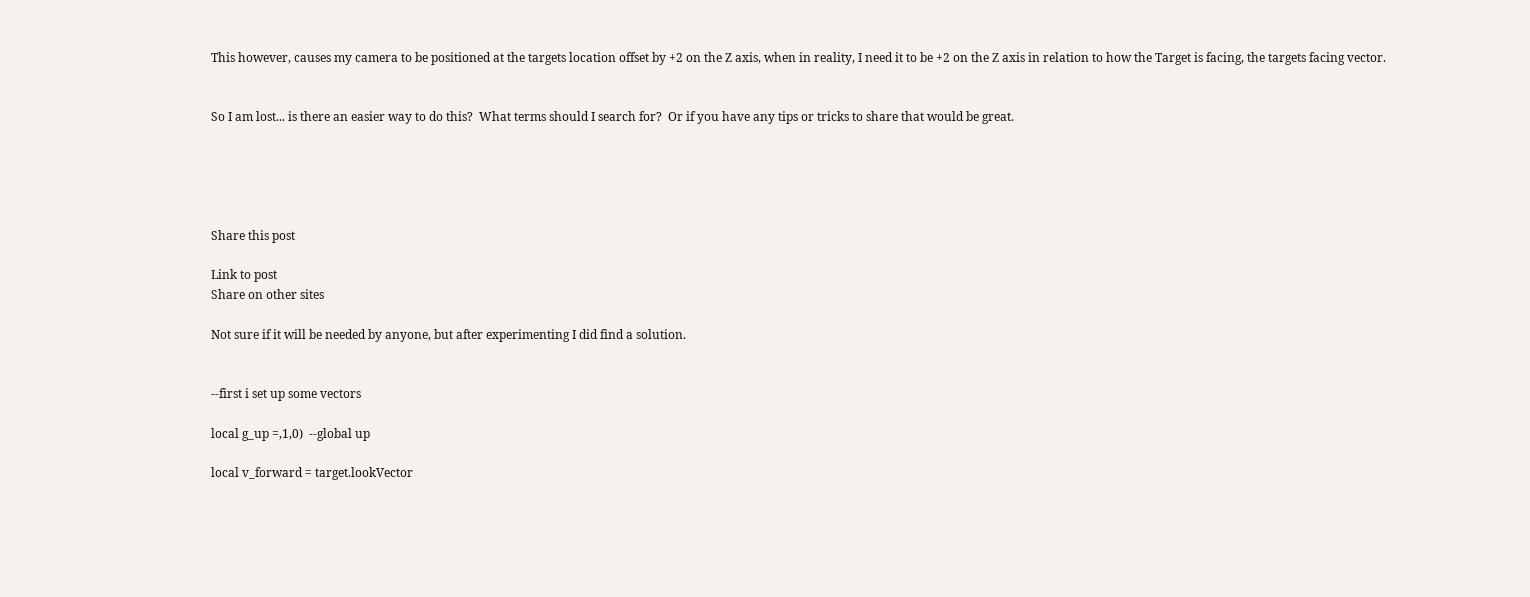This however, causes my camera to be positioned at the targets location offset by +2 on the Z axis, when in reality, I need it to be +2 on the Z axis in relation to how the Target is facing, the targets facing vector.


So I am lost... is there an easier way to do this?  What terms should I search for?  Or if you have any tips or tricks to share that would be great.





Share this post

Link to post
Share on other sites

Not sure if it will be needed by anyone, but after experimenting I did find a solution.


--first i set up some vectors

local g_up =,1,0)  --global up

local v_forward = target.lookVector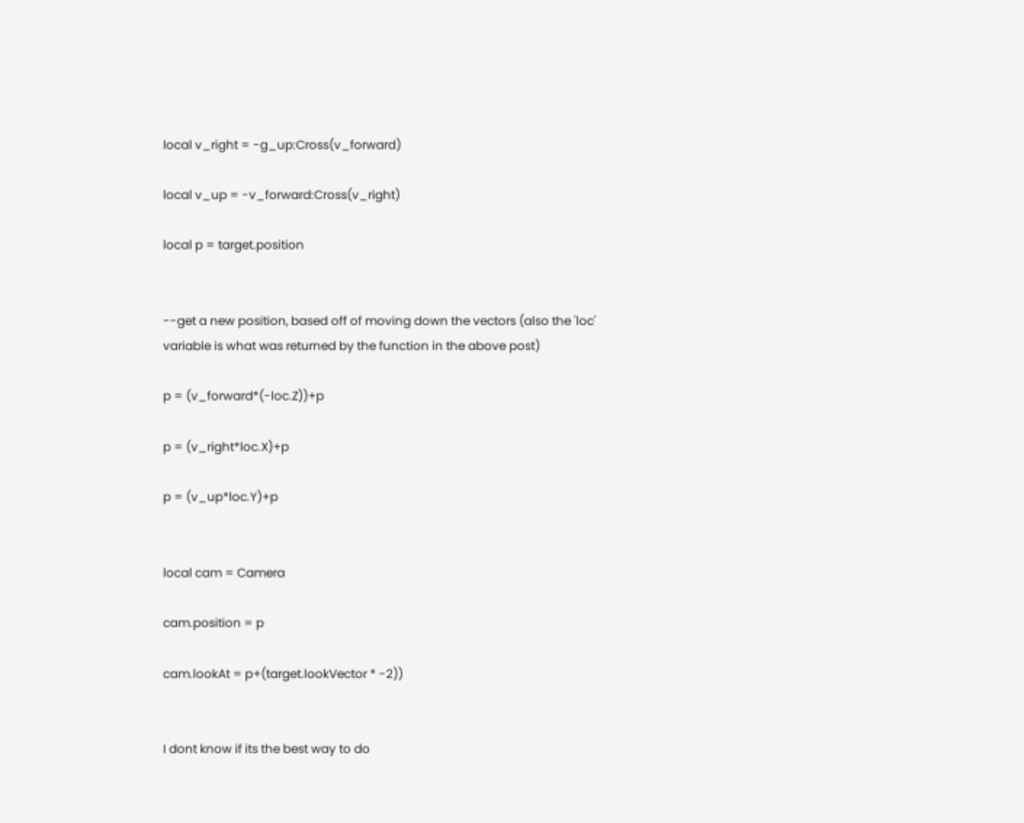local v_right = -g_up:Cross(v_forward)

local v_up = -v_forward:Cross(v_right)

local p = target.position


--get a new position, based off of moving down the vectors (also the 'loc' variable is what was returned by the function in the above post)

p = (v_forward*(-loc.Z))+p

p = (v_right*loc.X)+p

p = (v_up*loc.Y)+p


local cam = Camera

cam.position = p

cam.lookAt = p+(target.lookVector * -2))


I dont know if its the best way to do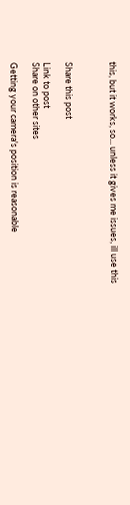this, but it works, so... unless it gives me issues, ill use this



Share this post

Link to post
Share on other sites

Getting your camera's position is reasonable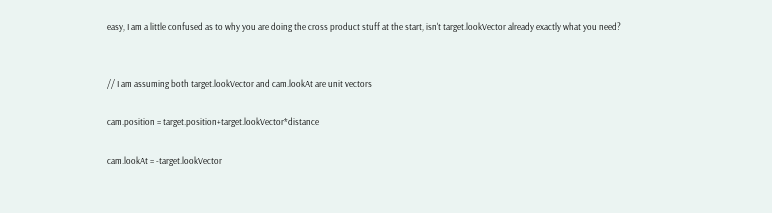easy, I am a little confused as to why you are doing the cross product stuff at the start, isn't target.lookVector already exactly what you need?


// I am assuming both target.lookVector and cam.lookAt are unit vectors

cam.position = target.position+target.lookVector*distance

cam.lookAt = -target.lookVector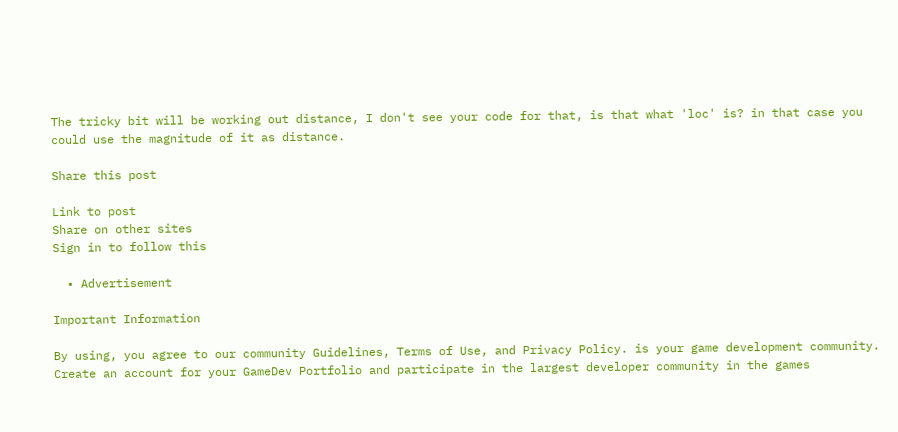The tricky bit will be working out distance, I don't see your code for that, is that what 'loc' is? in that case you could use the magnitude of it as distance.

Share this post

Link to post
Share on other sites
Sign in to follow this

  • Advertisement

Important Information

By using, you agree to our community Guidelines, Terms of Use, and Privacy Policy. is your game development community. Create an account for your GameDev Portfolio and participate in the largest developer community in the games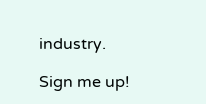industry.

Sign me up!